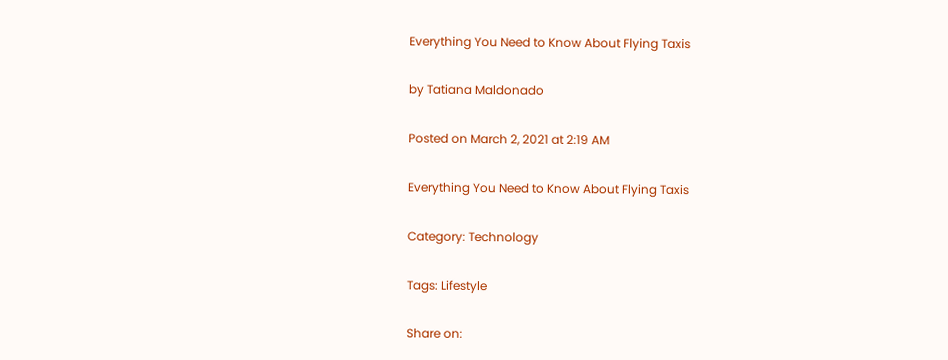Everything You Need to Know About Flying Taxis

by Tatiana Maldonado

Posted on March 2, 2021 at 2:19 AM

Everything You Need to Know About Flying Taxis

Category: Technology

Tags: Lifestyle

Share on: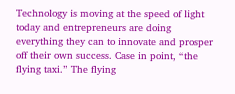Technology is moving at the speed of light today and entrepreneurs are doing everything they can to innovate and prosper off their own success. Case in point, “the flying taxi.” The flying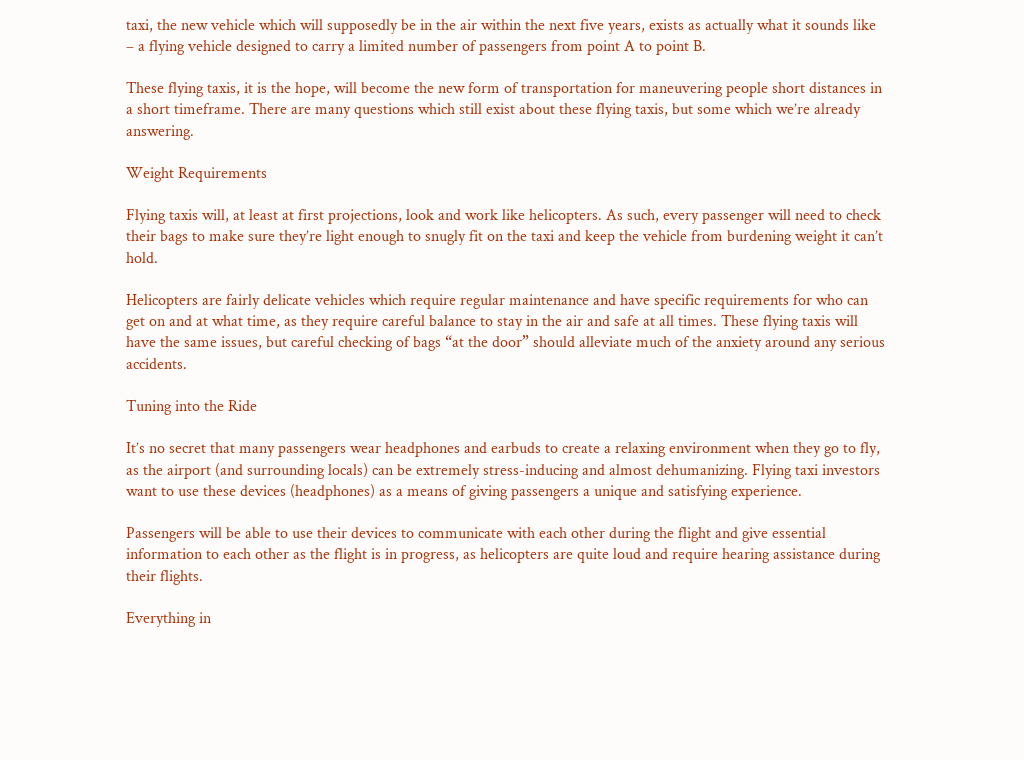taxi, the new vehicle which will supposedly be in the air within the next five years, exists as actually what it sounds like – a flying vehicle designed to carry a limited number of passengers from point A to point B.

These flying taxis, it is the hope, will become the new form of transportation for maneuvering people short distances in a short timeframe. There are many questions which still exist about these flying taxis, but some which we’re already answering.

Weight Requirements

Flying taxis will, at least at first projections, look and work like helicopters. As such, every passenger will need to check their bags to make sure they’re light enough to snugly fit on the taxi and keep the vehicle from burdening weight it can’t hold.

Helicopters are fairly delicate vehicles which require regular maintenance and have specific requirements for who can get on and at what time, as they require careful balance to stay in the air and safe at all times. These flying taxis will have the same issues, but careful checking of bags “at the door” should alleviate much of the anxiety around any serious accidents.

Tuning into the Ride

It’s no secret that many passengers wear headphones and earbuds to create a relaxing environment when they go to fly, as the airport (and surrounding locals) can be extremely stress-inducing and almost dehumanizing. Flying taxi investors want to use these devices (headphones) as a means of giving passengers a unique and satisfying experience.

Passengers will be able to use their devices to communicate with each other during the flight and give essential information to each other as the flight is in progress, as helicopters are quite loud and require hearing assistance during their flights.

Everything in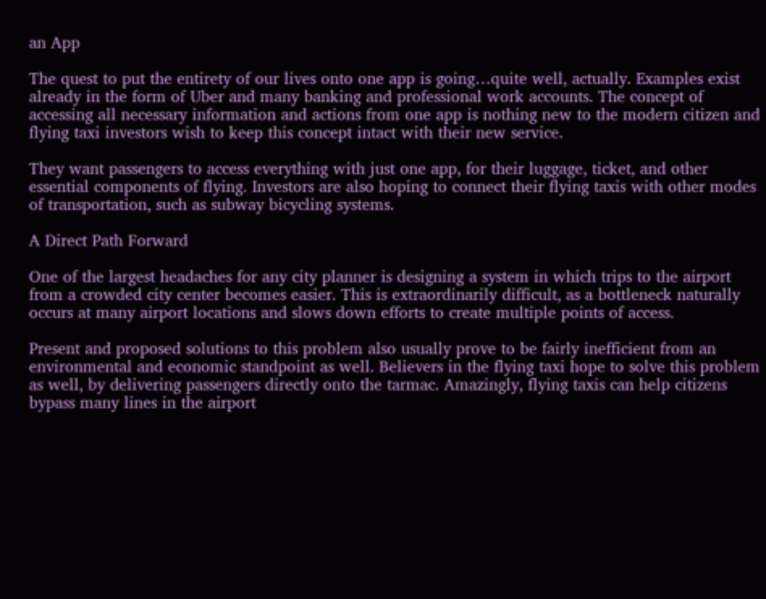an App

The quest to put the entirety of our lives onto one app is going…quite well, actually. Examples exist already in the form of Uber and many banking and professional work accounts. The concept of accessing all necessary information and actions from one app is nothing new to the modern citizen and flying taxi investors wish to keep this concept intact with their new service.

They want passengers to access everything with just one app, for their luggage, ticket, and other essential components of flying. Investors are also hoping to connect their flying taxis with other modes of transportation, such as subway bicycling systems.

A Direct Path Forward

One of the largest headaches for any city planner is designing a system in which trips to the airport from a crowded city center becomes easier. This is extraordinarily difficult, as a bottleneck naturally occurs at many airport locations and slows down efforts to create multiple points of access.

Present and proposed solutions to this problem also usually prove to be fairly inefficient from an environmental and economic standpoint as well. Believers in the flying taxi hope to solve this problem as well, by delivering passengers directly onto the tarmac. Amazingly, flying taxis can help citizens bypass many lines in the airport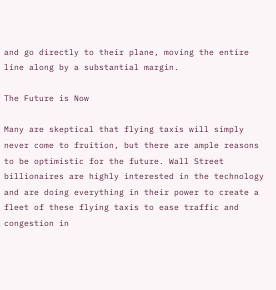and go directly to their plane, moving the entire line along by a substantial margin.

The Future is Now

Many are skeptical that flying taxis will simply never come to fruition, but there are ample reasons to be optimistic for the future. Wall Street billionaires are highly interested in the technology and are doing everything in their power to create a fleet of these flying taxis to ease traffic and congestion in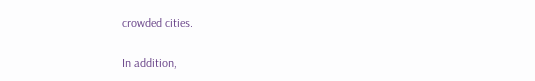crowded cities.

In addition,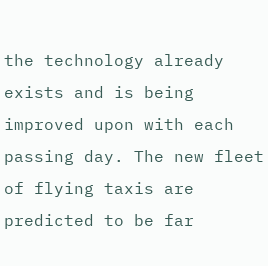the technology already exists and is being improved upon with each passing day. The new fleet of flying taxis are predicted to be far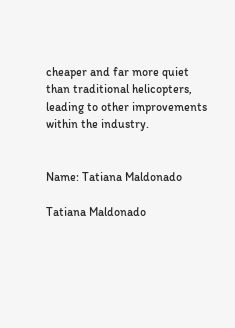cheaper and far more quiet than traditional helicopters, leading to other improvements within the industry.


Name: Tatiana Maldonado

Tatiana Maldonado